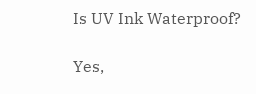Is UV Ink Waterproof?

Yes,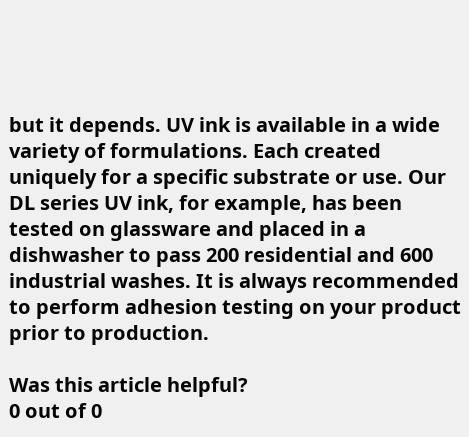but it depends. UV ink is available in a wide variety of formulations. Each created uniquely for a specific substrate or use. Our DL series UV ink, for example, has been tested on glassware and placed in a dishwasher to pass 200 residential and 600 industrial washes. It is always recommended to perform adhesion testing on your product prior to production.

Was this article helpful?
0 out of 0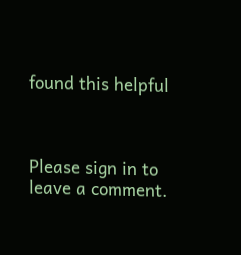found this helpful



Please sign in to leave a comment.